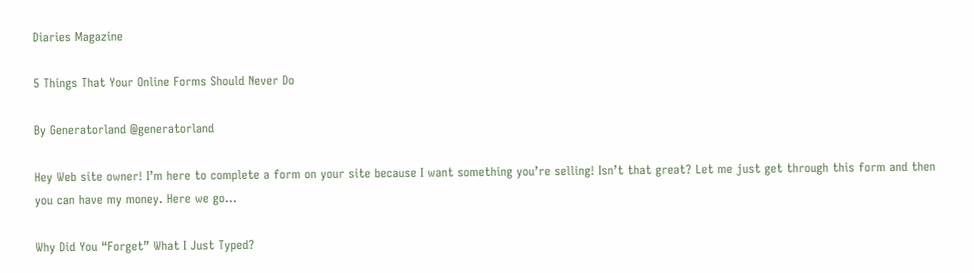Diaries Magazine

5 Things That Your Online Forms Should Never Do

By Generatorland @generatorland

Hey Web site owner! I’m here to complete a form on your site because I want something you’re selling! Isn’t that great? Let me just get through this form and then you can have my money. Here we go…

Why Did You “Forget” What I Just Typed?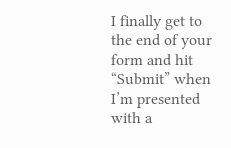I finally get to the end of your form and hit “Submit” when I’m presented with a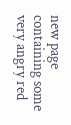new page containing some very angry red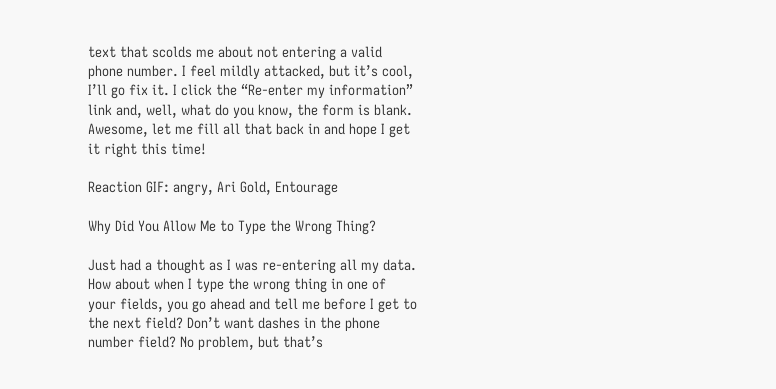text that scolds me about not entering a valid phone number. I feel mildly attacked, but it’s cool, I’ll go fix it. I click the “Re-enter my information” link and, well, what do you know, the form is blank. Awesome, let me fill all that back in and hope I get it right this time!

Reaction GIF: angry, Ari Gold, Entourage

Why Did You Allow Me to Type the Wrong Thing?

Just had a thought as I was re-entering all my data. How about when I type the wrong thing in one of your fields, you go ahead and tell me before I get to the next field? Don’t want dashes in the phone number field? No problem, but that’s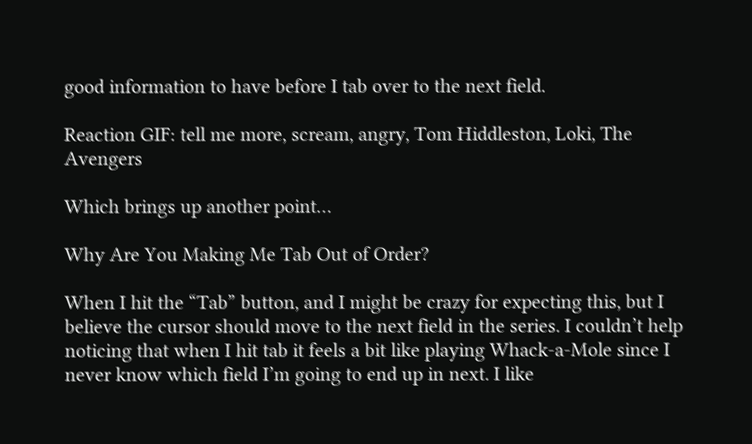good information to have before I tab over to the next field.

Reaction GIF: tell me more, scream, angry, Tom Hiddleston, Loki, The Avengers

Which brings up another point…

Why Are You Making Me Tab Out of Order?

When I hit the “Tab” button, and I might be crazy for expecting this, but I believe the cursor should move to the next field in the series. I couldn’t help noticing that when I hit tab it feels a bit like playing Whack-a-Mole since I never know which field I’m going to end up in next. I like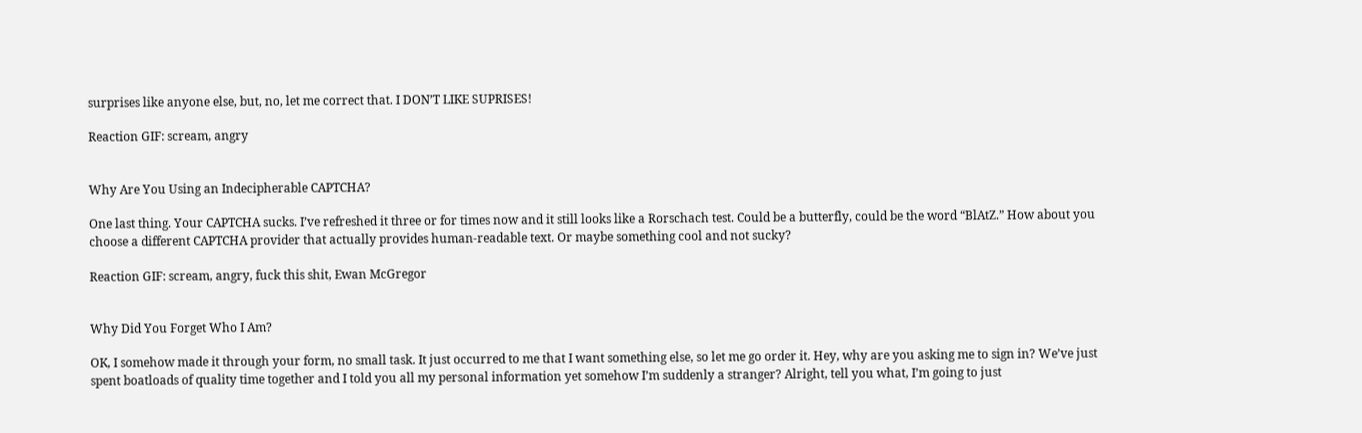surprises like anyone else, but, no, let me correct that. I DON’T LIKE SUPRISES!

Reaction GIF: scream, angry


Why Are You Using an Indecipherable CAPTCHA?

One last thing. Your CAPTCHA sucks. I’ve refreshed it three or for times now and it still looks like a Rorschach test. Could be a butterfly, could be the word “BlAtZ.” How about you choose a different CAPTCHA provider that actually provides human-readable text. Or maybe something cool and not sucky?

Reaction GIF: scream, angry, fuck this shit, Ewan McGregor


Why Did You Forget Who I Am?

OK, I somehow made it through your form, no small task. It just occurred to me that I want something else, so let me go order it. Hey, why are you asking me to sign in? We’ve just spent boatloads of quality time together and I told you all my personal information yet somehow I’m suddenly a stranger? Alright, tell you what, I’m going to just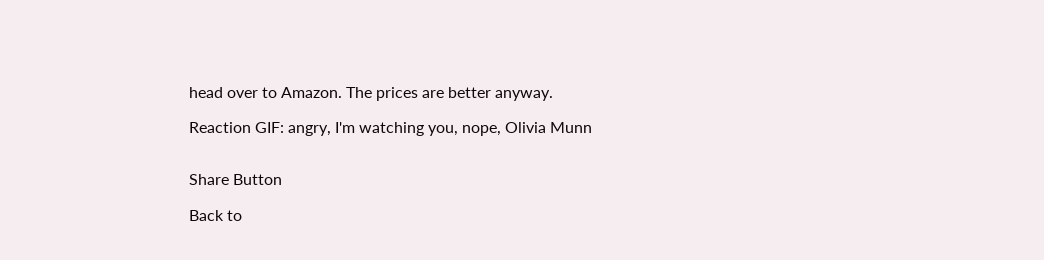head over to Amazon. The prices are better anyway.

Reaction GIF: angry, I'm watching you, nope, Olivia Munn


Share Button

Back to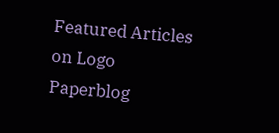Featured Articles on Logo Paperblog